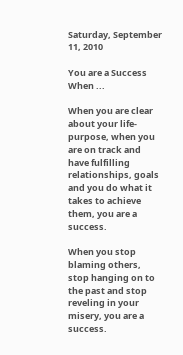Saturday, September 11, 2010

You are a Success When ...

When you are clear about your life-purpose, when you are on track and have fulfilling relationships, goals and you do what it takes to achieve them, you are a success.

When you stop blaming others, stop hanging on to the past and stop reveling in your misery, you are a success.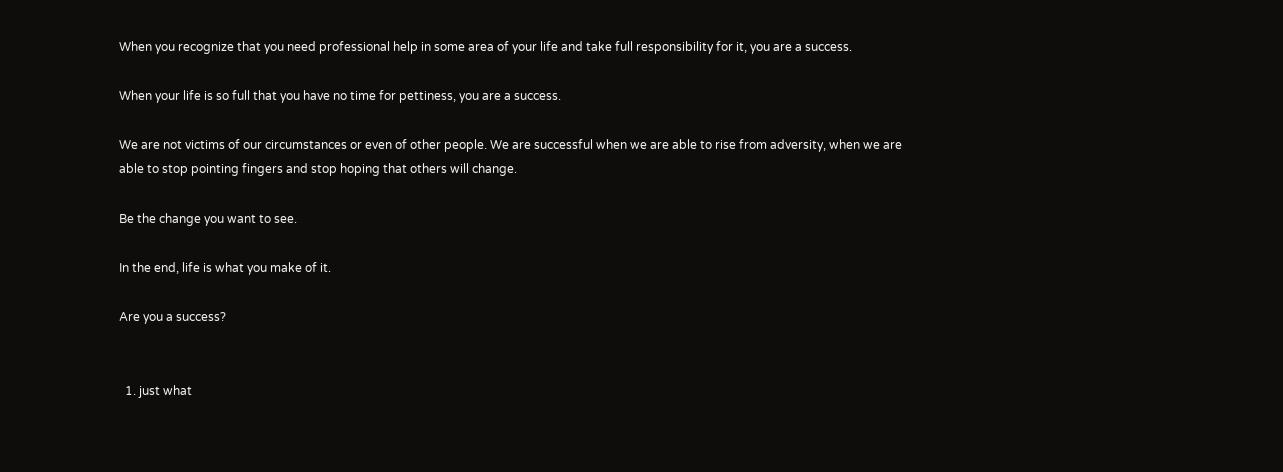When you recognize that you need professional help in some area of your life and take full responsibility for it, you are a success.

When your life is so full that you have no time for pettiness, you are a success.

We are not victims of our circumstances or even of other people. We are successful when we are able to rise from adversity, when we are able to stop pointing fingers and stop hoping that others will change.

Be the change you want to see.

In the end, life is what you make of it.

Are you a success?


  1. just what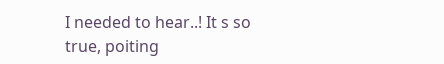I needed to hear..! It s so true, poiting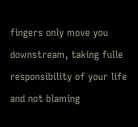fingers only move you downstream, taking fulle responsibility of your life and not blaming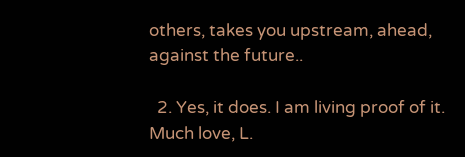others, takes you upstream, ahead, against the future..

  2. Yes, it does. I am living proof of it. Much love, L.